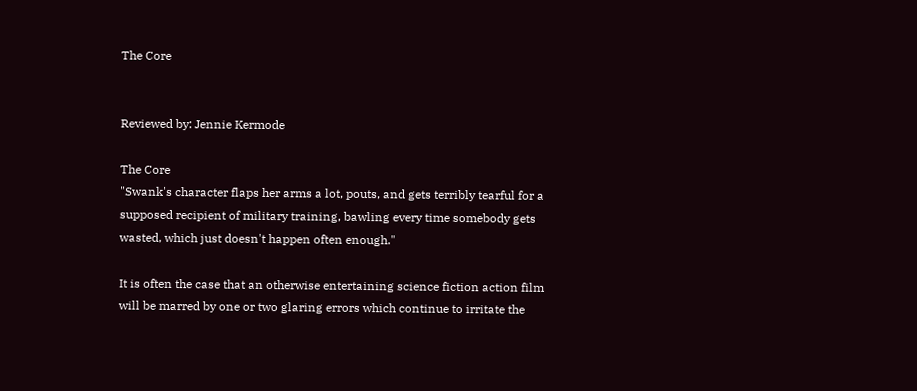The Core


Reviewed by: Jennie Kermode

The Core
"Swank's character flaps her arms a lot, pouts, and gets terribly tearful for a supposed recipient of military training, bawling every time somebody gets wasted, which just doesn't happen often enough."

It is often the case that an otherwise entertaining science fiction action film will be marred by one or two glaring errors which continue to irritate the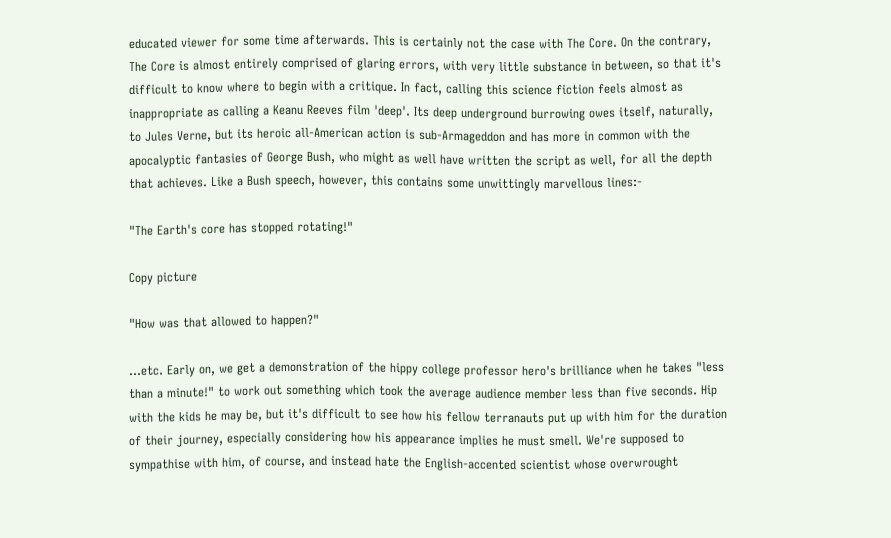educated viewer for some time afterwards. This is certainly not the case with The Core. On the contrary, The Core is almost entirely comprised of glaring errors, with very little substance in between, so that it's difficult to know where to begin with a critique. In fact, calling this science fiction feels almost as inappropriate as calling a Keanu Reeves film 'deep'. Its deep underground burrowing owes itself, naturally, to Jules Verne, but its heroic all-American action is sub-Armageddon and has more in common with the apocalyptic fantasies of George Bush, who might as well have written the script as well, for all the depth that achieves. Like a Bush speech, however, this contains some unwittingly marvellous lines:-

"The Earth's core has stopped rotating!"

Copy picture

"How was that allowed to happen?"

...etc. Early on, we get a demonstration of the hippy college professor hero's brilliance when he takes "less than a minute!" to work out something which took the average audience member less than five seconds. Hip with the kids he may be, but it's difficult to see how his fellow terranauts put up with him for the duration of their journey, especially considering how his appearance implies he must smell. We're supposed to sympathise with him, of course, and instead hate the English-accented scientist whose overwrought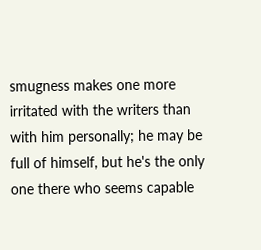smugness makes one more irritated with the writers than with him personally; he may be full of himself, but he's the only one there who seems capable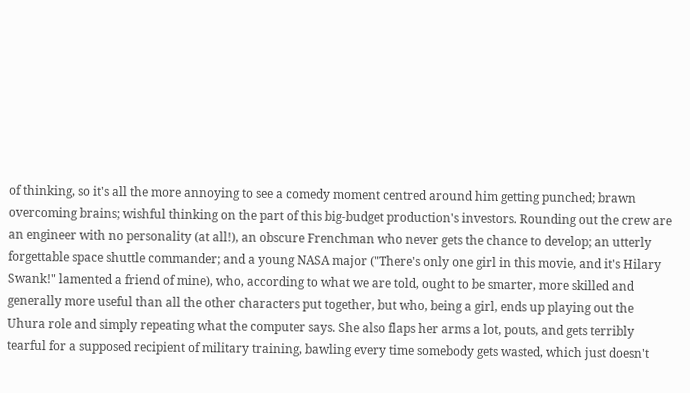of thinking, so it's all the more annoying to see a comedy moment centred around him getting punched; brawn overcoming brains; wishful thinking on the part of this big-budget production's investors. Rounding out the crew are an engineer with no personality (at all!), an obscure Frenchman who never gets the chance to develop; an utterly forgettable space shuttle commander; and a young NASA major ("There's only one girl in this movie, and it's Hilary Swank!" lamented a friend of mine), who, according to what we are told, ought to be smarter, more skilled and generally more useful than all the other characters put together, but who, being a girl, ends up playing out the Uhura role and simply repeating what the computer says. She also flaps her arms a lot, pouts, and gets terribly tearful for a supposed recipient of military training, bawling every time somebody gets wasted, which just doesn't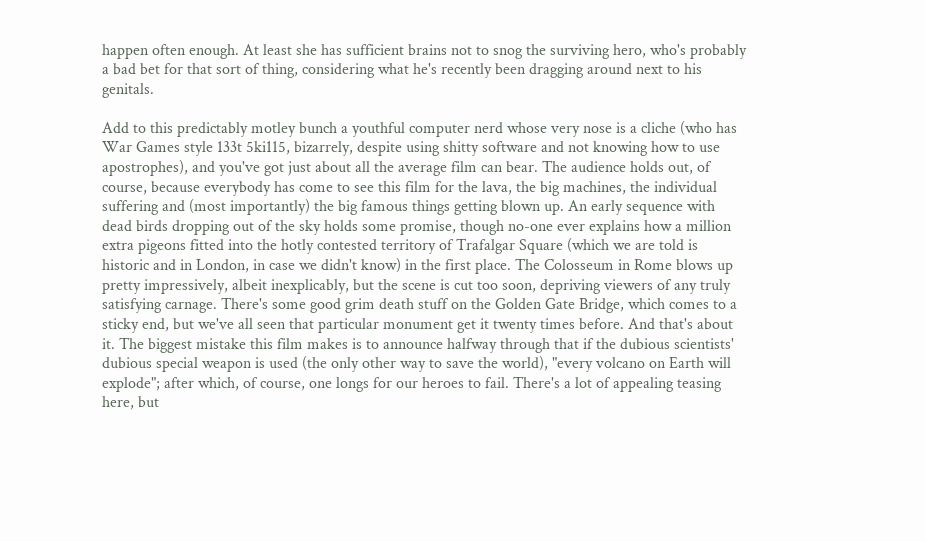happen often enough. At least she has sufficient brains not to snog the surviving hero, who's probably a bad bet for that sort of thing, considering what he's recently been dragging around next to his genitals.

Add to this predictably motley bunch a youthful computer nerd whose very nose is a cliche (who has War Games style 133t 5ki115, bizarrely, despite using shitty software and not knowing how to use apostrophes), and you've got just about all the average film can bear. The audience holds out, of course, because everybody has come to see this film for the lava, the big machines, the individual suffering and (most importantly) the big famous things getting blown up. An early sequence with dead birds dropping out of the sky holds some promise, though no-one ever explains how a million extra pigeons fitted into the hotly contested territory of Trafalgar Square (which we are told is historic and in London, in case we didn't know) in the first place. The Colosseum in Rome blows up pretty impressively, albeit inexplicably, but the scene is cut too soon, depriving viewers of any truly satisfying carnage. There's some good grim death stuff on the Golden Gate Bridge, which comes to a sticky end, but we've all seen that particular monument get it twenty times before. And that's about it. The biggest mistake this film makes is to announce halfway through that if the dubious scientists' dubious special weapon is used (the only other way to save the world), "every volcano on Earth will explode"; after which, of course, one longs for our heroes to fail. There's a lot of appealing teasing here, but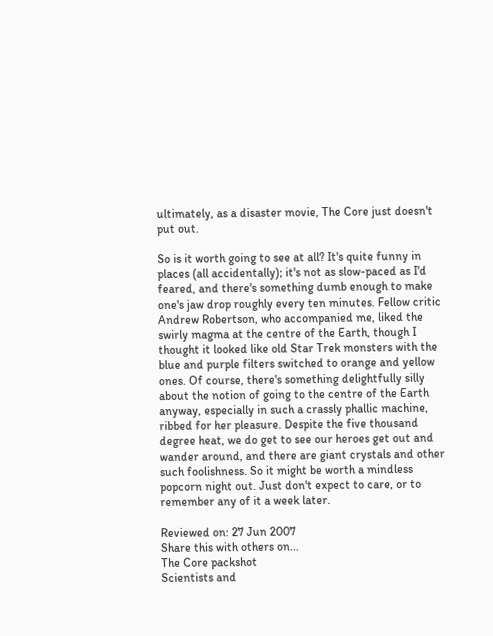ultimately, as a disaster movie, The Core just doesn't put out.

So is it worth going to see at all? It's quite funny in places (all accidentally); it's not as slow-paced as I'd feared, and there's something dumb enough to make one's jaw drop roughly every ten minutes. Fellow critic Andrew Robertson, who accompanied me, liked the swirly magma at the centre of the Earth, though I thought it looked like old Star Trek monsters with the blue and purple filters switched to orange and yellow ones. Of course, there's something delightfully silly about the notion of going to the centre of the Earth anyway, especially in such a crassly phallic machine, ribbed for her pleasure. Despite the five thousand degree heat, we do get to see our heroes get out and wander around, and there are giant crystals and other such foolishness. So it might be worth a mindless popcorn night out. Just don't expect to care, or to remember any of it a week later.

Reviewed on: 27 Jun 2007
Share this with others on...
The Core packshot
Scientists and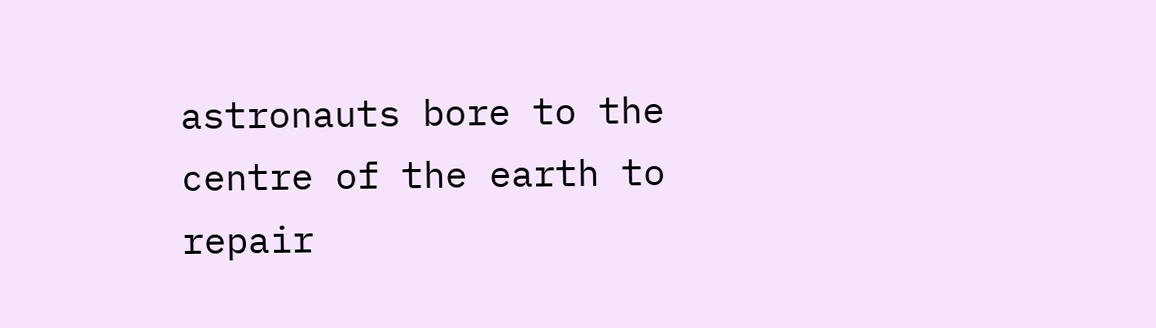astronauts bore to the centre of the earth to repair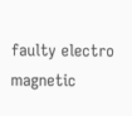faulty electro magnetic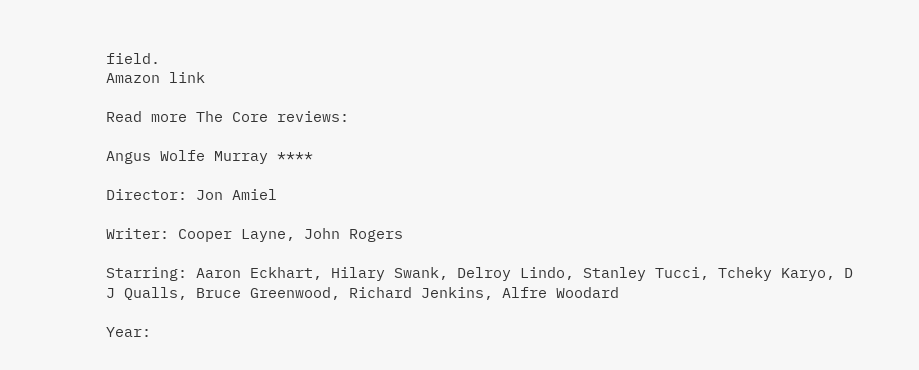field.
Amazon link

Read more The Core reviews:

Angus Wolfe Murray ****

Director: Jon Amiel

Writer: Cooper Layne, John Rogers

Starring: Aaron Eckhart, Hilary Swank, Delroy Lindo, Stanley Tucci, Tcheky Karyo, D J Qualls, Bruce Greenwood, Richard Jenkins, Alfre Woodard

Year: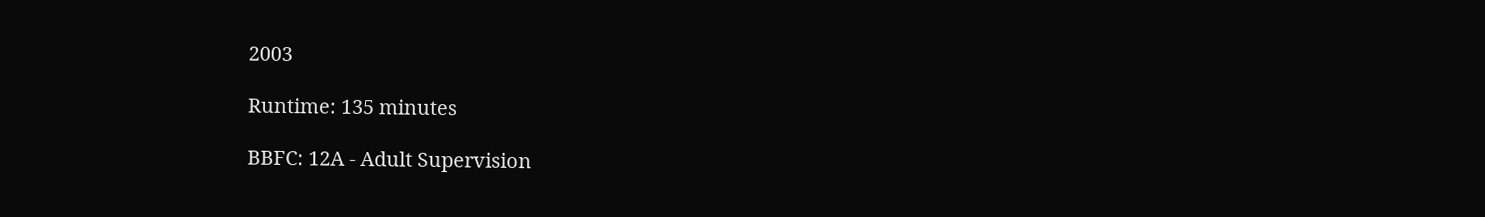2003

Runtime: 135 minutes

BBFC: 12A - Adult Supervision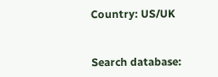Country: US/UK


Search database: